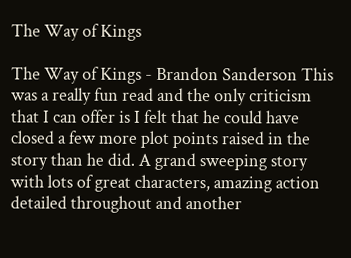The Way of Kings

The Way of Kings - Brandon Sanderson This was a really fun read and the only criticism that I can offer is I felt that he could have closed a few more plot points raised in the story than he did. A grand sweeping story with lots of great characters, amazing action detailed throughout and another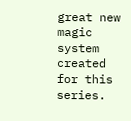great new magic system created for this series.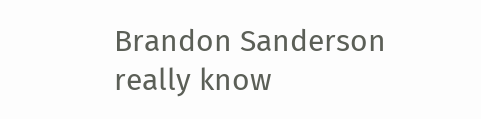Brandon Sanderson really know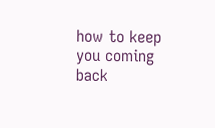how to keep you coming back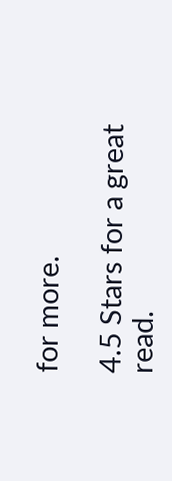for more.

4.5 Stars for a great read.